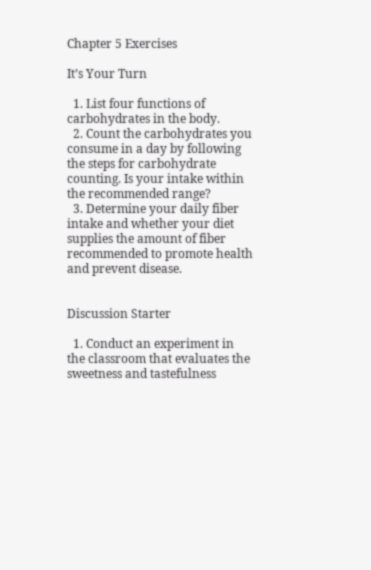Chapter 5 Exercises

It’s Your Turn

  1. List four functions of carbohydrates in the body.
  2. Count the carbohydrates you consume in a day by following the steps for carbohydrate counting. Is your intake within the recommended range?
  3. Determine your daily fiber intake and whether your diet supplies the amount of fiber recommended to promote health and prevent disease.


Discussion Starter

  1. Conduct an experiment in the classroom that evaluates the sweetness and tastefulness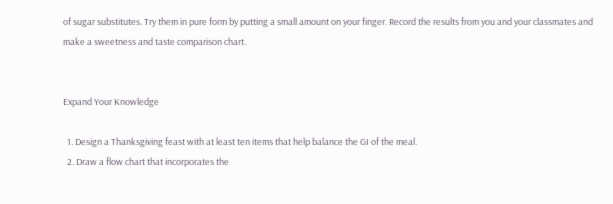of sugar substitutes. Try them in pure form by putting a small amount on your finger. Record the results from you and your classmates and make a sweetness and taste comparison chart.


Expand Your Knowledge

  1. Design a Thanksgiving feast with at least ten items that help balance the GI of the meal.
  2. Draw a flow chart that incorporates the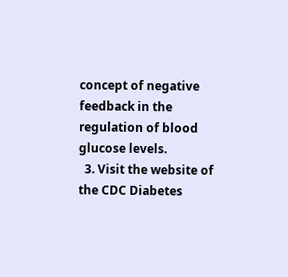concept of negative feedback in the regulation of blood glucose levels.
  3. Visit the website of the CDC Diabetes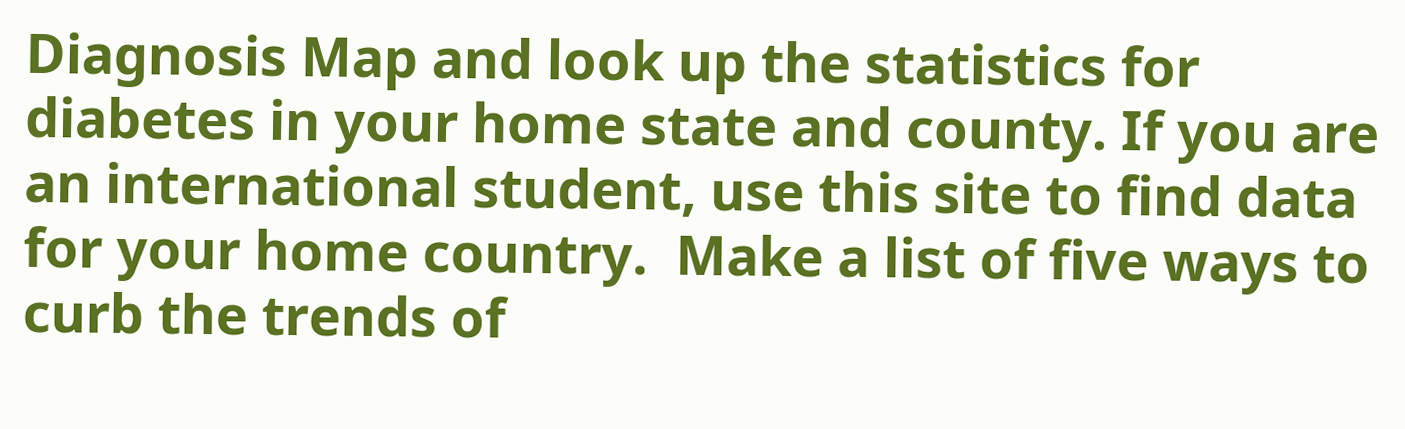Diagnosis Map and look up the statistics for diabetes in your home state and county. If you are an international student, use this site to find data for your home country.  Make a list of five ways to curb the trends of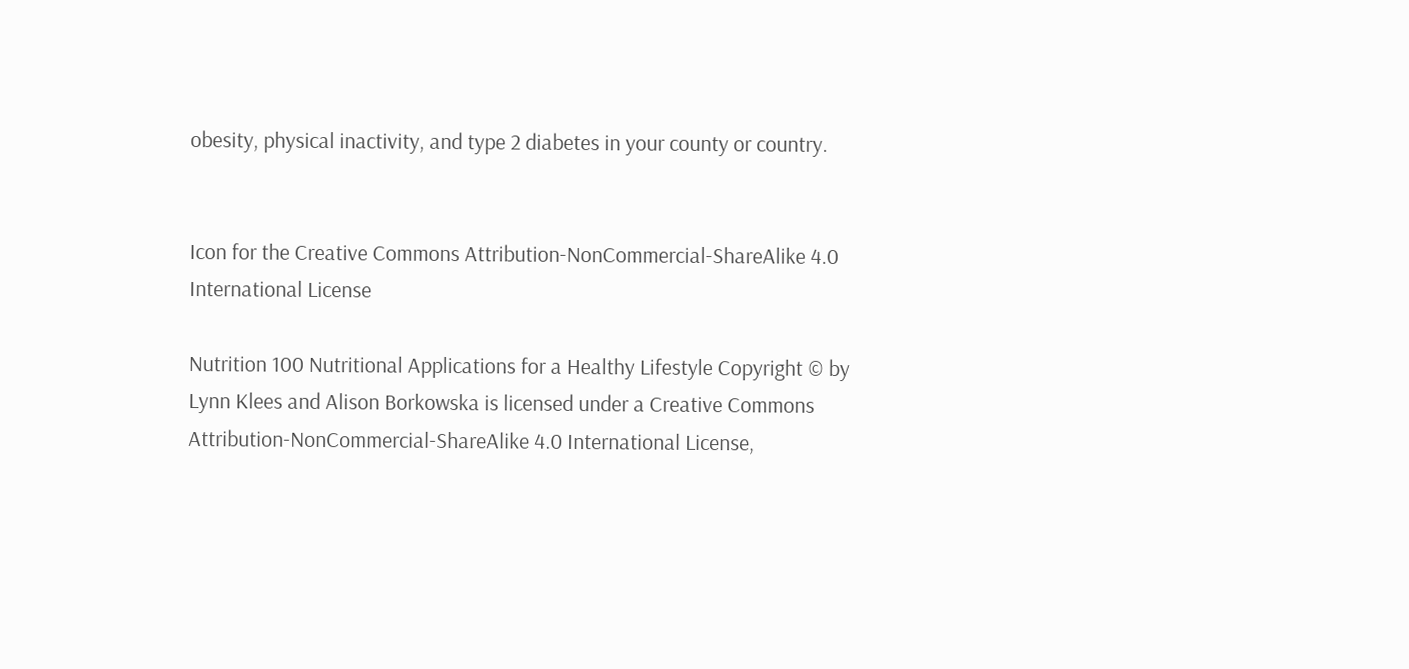obesity, physical inactivity, and type 2 diabetes in your county or country.


Icon for the Creative Commons Attribution-NonCommercial-ShareAlike 4.0 International License

Nutrition 100 Nutritional Applications for a Healthy Lifestyle Copyright © by Lynn Klees and Alison Borkowska is licensed under a Creative Commons Attribution-NonCommercial-ShareAlike 4.0 International License,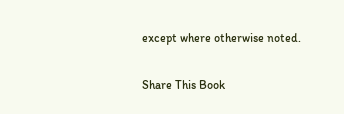except where otherwise noted.

Share This Book